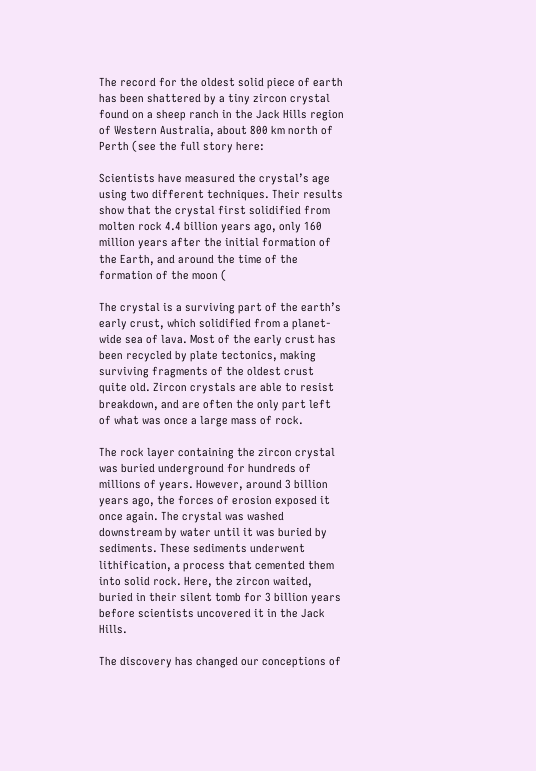The record for the oldest solid piece of earth has been shattered by a tiny zircon crystal found on a sheep ranch in the Jack Hills region of Western Australia, about 800 km north of Perth (see the full story here:

Scientists have measured the crystal’s age using two different techniques. Their results show that the crystal first solidified from molten rock 4.4 billion years ago, only 160 million years after the initial formation of the Earth, and around the time of the formation of the moon (

The crystal is a surviving part of the earth’s early crust, which solidified from a planet-wide sea of lava. Most of the early crust has been recycled by plate tectonics, making surviving fragments of the oldest crust quite old. Zircon crystals are able to resist breakdown, and are often the only part left of what was once a large mass of rock.

The rock layer containing the zircon crystal was buried underground for hundreds of millions of years. However, around 3 billion years ago, the forces of erosion exposed it once again. The crystal was washed downstream by water until it was buried by sediments. These sediments underwent lithification, a process that cemented them into solid rock. Here, the zircon waited, buried in their silent tomb for 3 billion years before scientists uncovered it in the Jack Hills.

The discovery has changed our conceptions of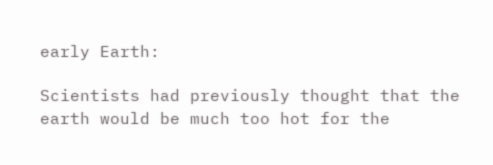early Earth:

Scientists had previously thought that the earth would be much too hot for the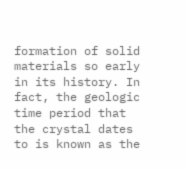formation of solid materials so early in its history. In fact, the geologic time period that the crystal dates to is known as the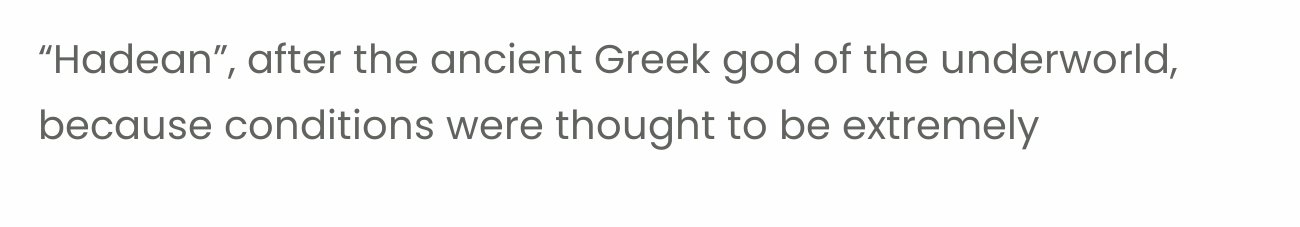“Hadean”, after the ancient Greek god of the underworld, because conditions were thought to be extremely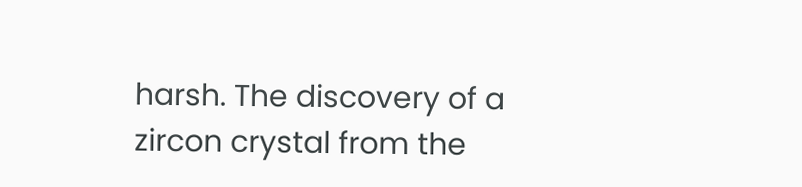harsh. The discovery of a zircon crystal from the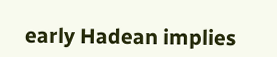early Hadean implies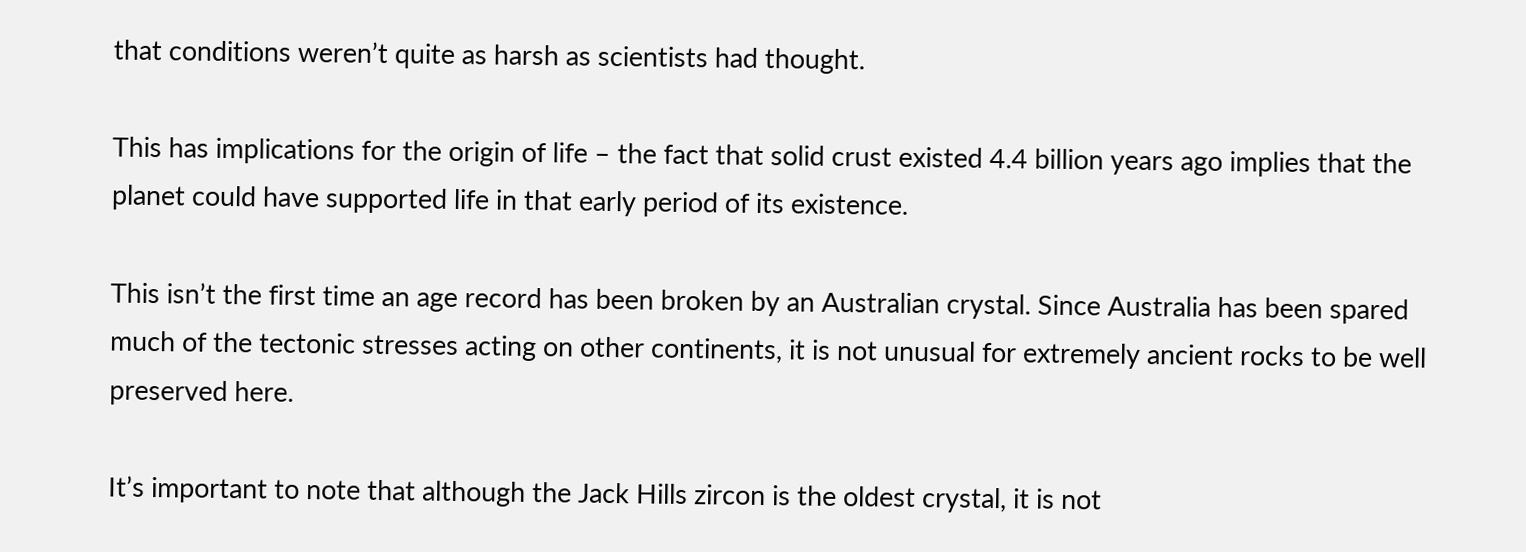that conditions weren’t quite as harsh as scientists had thought.

This has implications for the origin of life – the fact that solid crust existed 4.4 billion years ago implies that the planet could have supported life in that early period of its existence.

This isn’t the first time an age record has been broken by an Australian crystal. Since Australia has been spared much of the tectonic stresses acting on other continents, it is not unusual for extremely ancient rocks to be well preserved here.

It’s important to note that although the Jack Hills zircon is the oldest crystal, it is not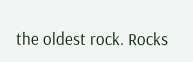the oldest rock. Rocks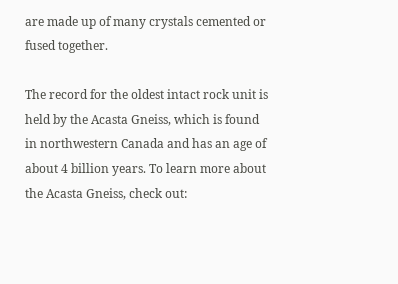are made up of many crystals cemented or fused together.

The record for the oldest intact rock unit is held by the Acasta Gneiss, which is found in northwestern Canada and has an age of about 4 billion years. To learn more about the Acasta Gneiss, check out: